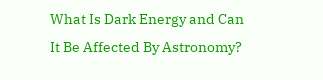What Is Dark Energy and Can It Be Affected By Astronomy?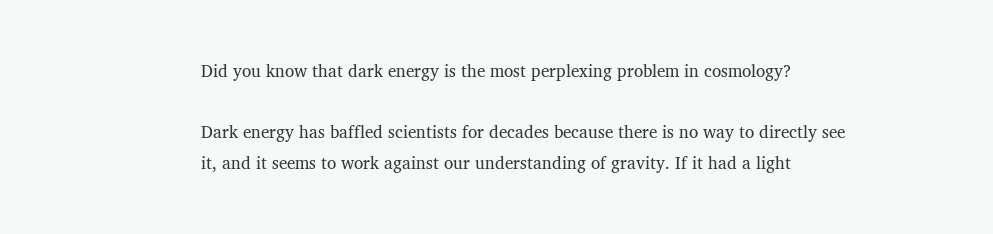Did you know that dark energy is the most perplexing problem in cosmology?

Dark energy has baffled scientists for decades because there is no way to directly see it, and it seems to work against our understanding of gravity. If it had a light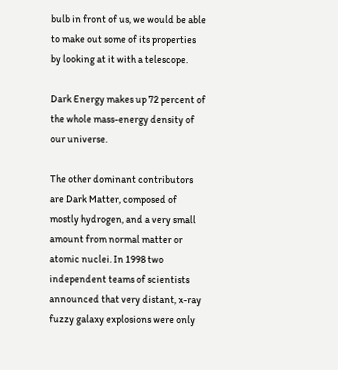bulb in front of us, we would be able to make out some of its properties by looking at it with a telescope.

Dark Energy makes up 72 percent of the whole mass-energy density of our universe.

The other dominant contributors are Dark Matter, composed of mostly hydrogen, and a very small amount from normal matter or atomic nuclei. In 1998 two independent teams of scientists announced that very distant, x-ray fuzzy galaxy explosions were only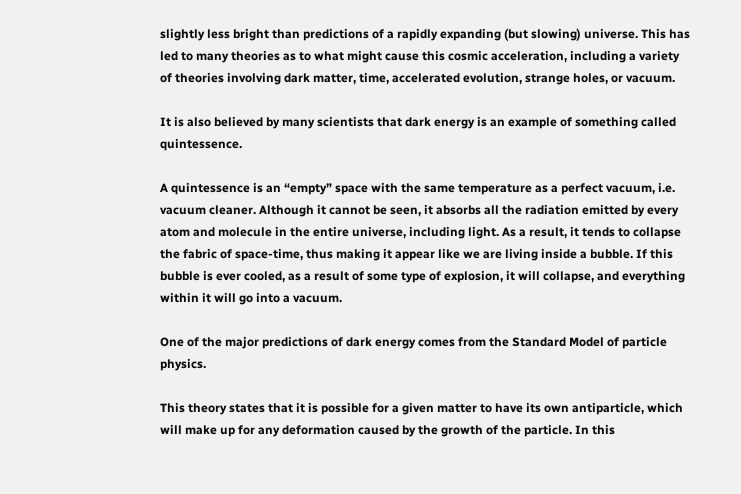slightly less bright than predictions of a rapidly expanding (but slowing) universe. This has led to many theories as to what might cause this cosmic acceleration, including a variety of theories involving dark matter, time, accelerated evolution, strange holes, or vacuum.

It is also believed by many scientists that dark energy is an example of something called quintessence.

A quintessence is an “empty” space with the same temperature as a perfect vacuum, i.e. vacuum cleaner. Although it cannot be seen, it absorbs all the radiation emitted by every atom and molecule in the entire universe, including light. As a result, it tends to collapse the fabric of space-time, thus making it appear like we are living inside a bubble. If this bubble is ever cooled, as a result of some type of explosion, it will collapse, and everything within it will go into a vacuum.

One of the major predictions of dark energy comes from the Standard Model of particle physics.

This theory states that it is possible for a given matter to have its own antiparticle, which will make up for any deformation caused by the growth of the particle. In this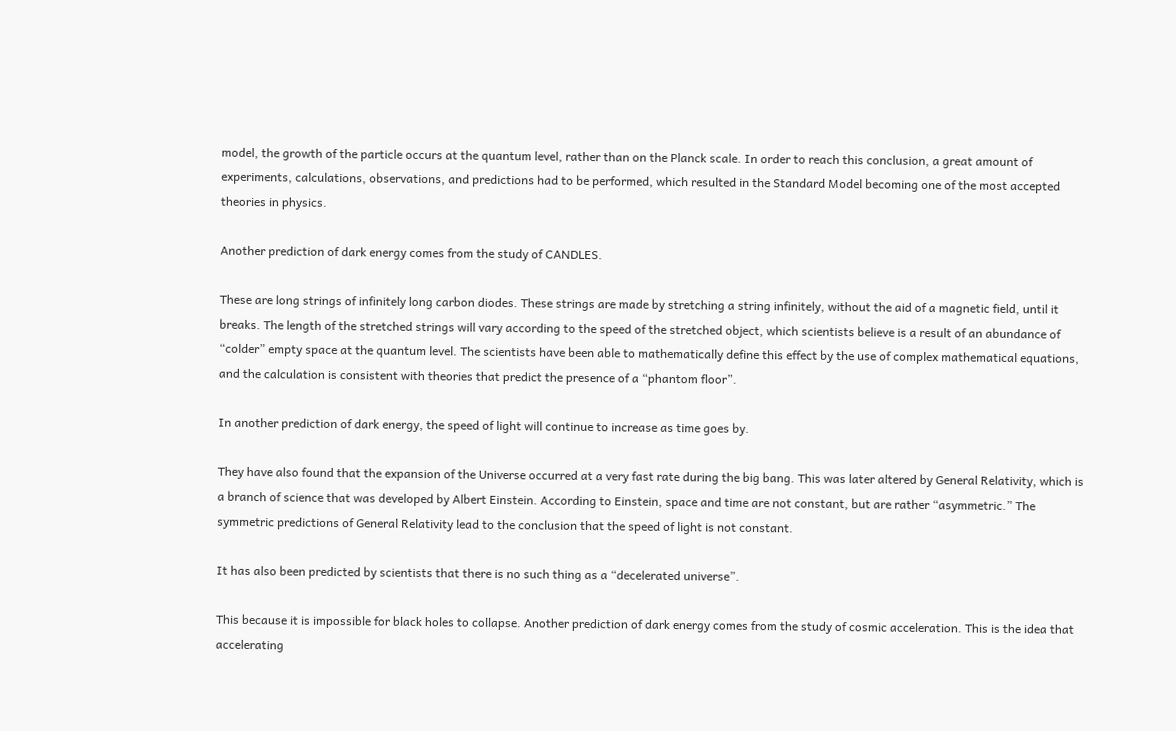model, the growth of the particle occurs at the quantum level, rather than on the Planck scale. In order to reach this conclusion, a great amount of experiments, calculations, observations, and predictions had to be performed, which resulted in the Standard Model becoming one of the most accepted theories in physics.

Another prediction of dark energy comes from the study of CANDLES.

These are long strings of infinitely long carbon diodes. These strings are made by stretching a string infinitely, without the aid of a magnetic field, until it breaks. The length of the stretched strings will vary according to the speed of the stretched object, which scientists believe is a result of an abundance of “colder” empty space at the quantum level. The scientists have been able to mathematically define this effect by the use of complex mathematical equations, and the calculation is consistent with theories that predict the presence of a “phantom floor”.

In another prediction of dark energy, the speed of light will continue to increase as time goes by.

They have also found that the expansion of the Universe occurred at a very fast rate during the big bang. This was later altered by General Relativity, which is a branch of science that was developed by Albert Einstein. According to Einstein, space and time are not constant, but are rather “asymmetric.” The symmetric predictions of General Relativity lead to the conclusion that the speed of light is not constant.

It has also been predicted by scientists that there is no such thing as a “decelerated universe”.

This because it is impossible for black holes to collapse. Another prediction of dark energy comes from the study of cosmic acceleration. This is the idea that accelerating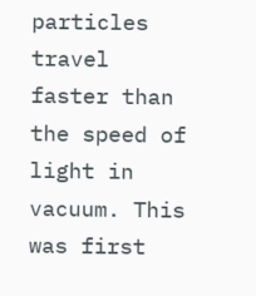particles travel faster than the speed of light in vacuum. This was first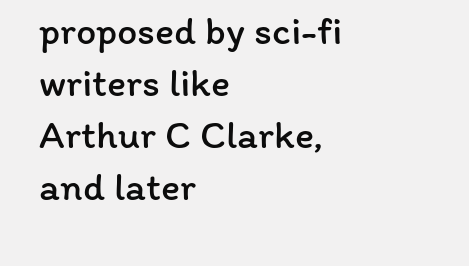proposed by sci-fi writers like Arthur C Clarke, and later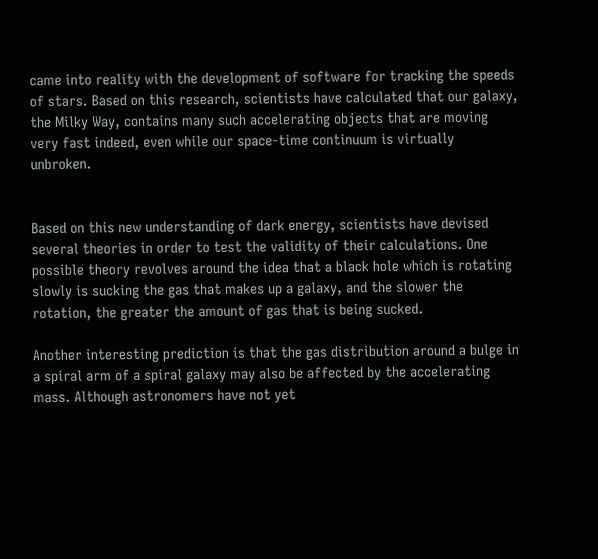came into reality with the development of software for tracking the speeds of stars. Based on this research, scientists have calculated that our galaxy, the Milky Way, contains many such accelerating objects that are moving very fast indeed, even while our space-time continuum is virtually unbroken.


Based on this new understanding of dark energy, scientists have devised several theories in order to test the validity of their calculations. One possible theory revolves around the idea that a black hole which is rotating slowly is sucking the gas that makes up a galaxy, and the slower the rotation, the greater the amount of gas that is being sucked.

Another interesting prediction is that the gas distribution around a bulge in a spiral arm of a spiral galaxy may also be affected by the accelerating mass. Although astronomers have not yet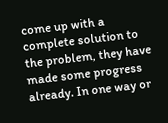come up with a complete solution to the problem, they have made some progress already. In one way or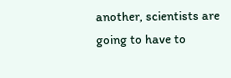another, scientists are going to have to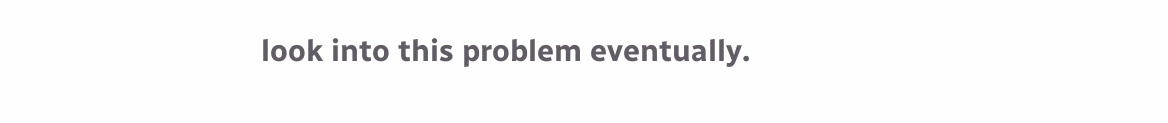look into this problem eventually.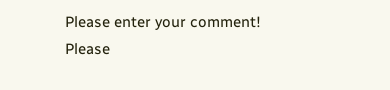Please enter your comment!
Please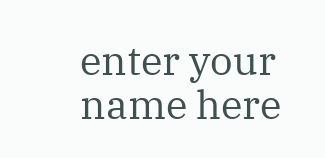enter your name here